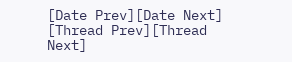[Date Prev][Date Next] [Thread Prev][Thread Next]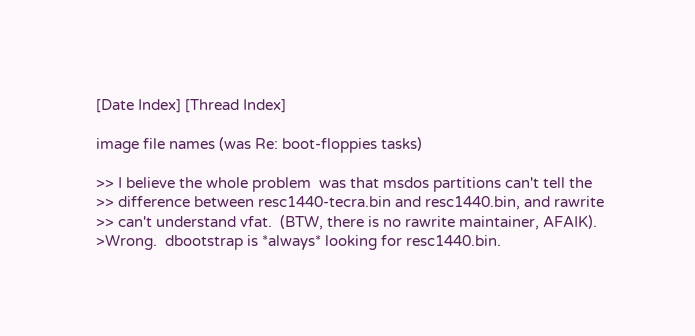[Date Index] [Thread Index]

image file names (was Re: boot-floppies tasks)

>> I believe the whole problem  was that msdos partitions can't tell the
>> difference between resc1440-tecra.bin and resc1440.bin, and rawrite
>> can't understand vfat.  (BTW, there is no rawrite maintainer, AFAIK).
>Wrong.  dbootstrap is *always* looking for resc1440.bin.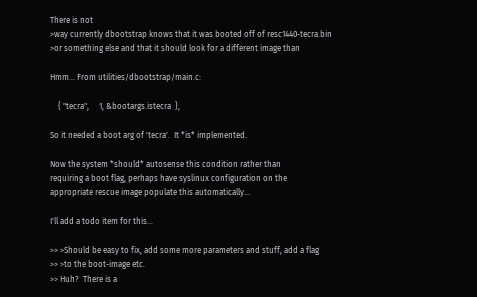There is not
>way currently dbootstrap knows that it was booted off of resc1440-tecra.bin
>or something else and that it should look for a different image than

Hmm... From utilities/dbootstrap/main.c:

    { "tecra",     1, &bootargs.istecra  },

So it needed a boot arg of 'tecra'.  It *is* implemented.

Now the system *should* autosense this condition rather than
requiring a boot flag, perhaps have syslinux configuration on the
appropriate rescue image populate this automatically...

I'll add a todo item for this...

>> >Should be easy to fix, add some more parameters and stuff, add a flag
>> >to the boot-image etc.
>> Huh?  There is a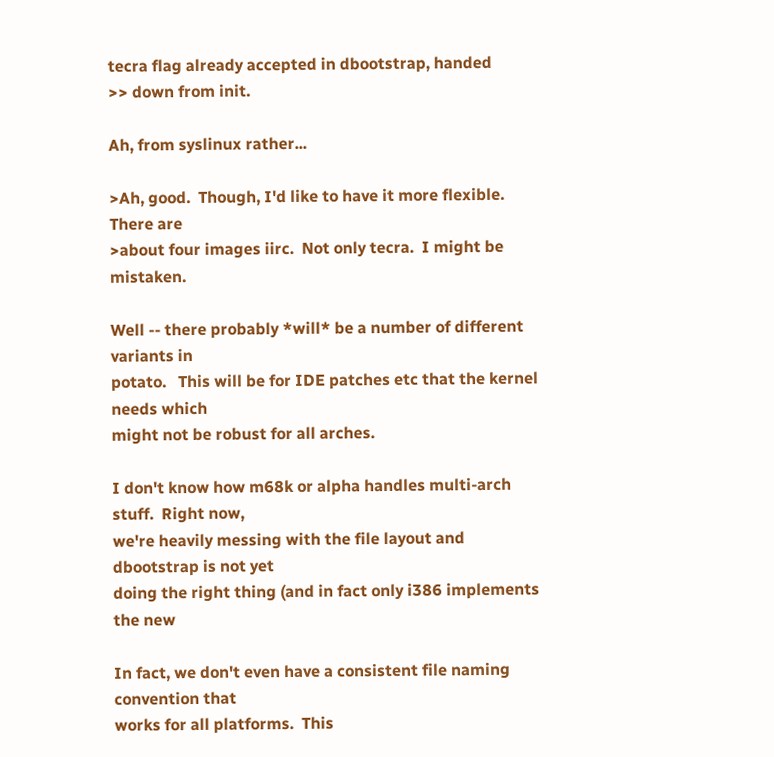tecra flag already accepted in dbootstrap, handed
>> down from init.

Ah, from syslinux rather...

>Ah, good.  Though, I'd like to have it more flexible.  There are
>about four images iirc.  Not only tecra.  I might be mistaken.

Well -- there probably *will* be a number of different variants in
potato.   This will be for IDE patches etc that the kernel needs which
might not be robust for all arches.

I don't know how m68k or alpha handles multi-arch stuff.  Right now,
we're heavily messing with the file layout and dbootstrap is not yet
doing the right thing (and in fact only i386 implements the new

In fact, we don't even have a consistent file naming convention that
works for all platforms.  This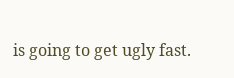is going to get ugly fast.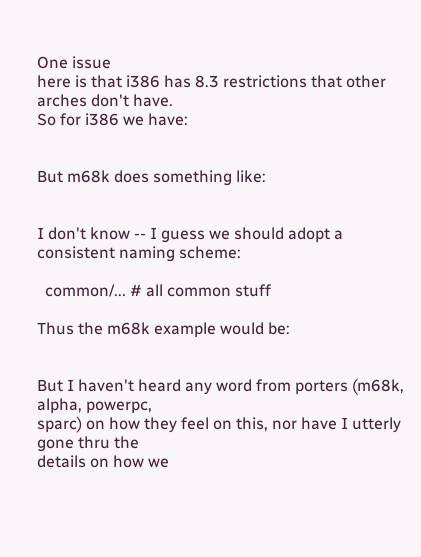One issue
here is that i386 has 8.3 restrictions that other arches don't have.
So for i386 we have:


But m68k does something like:


I don't know -- I guess we should adopt a consistent naming scheme:

  common/... # all common stuff

Thus the m68k example would be:


But I haven't heard any word from porters (m68k, alpha, powerpc,
sparc) on how they feel on this, nor have I utterly gone thru the
details on how we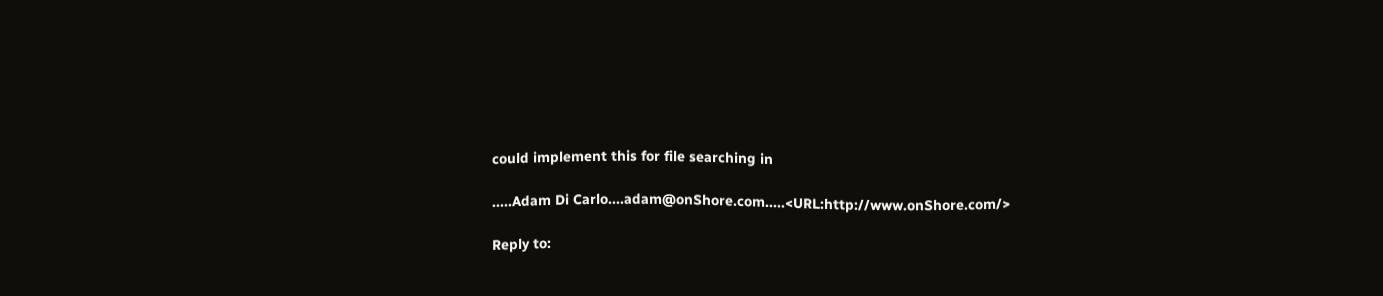could implement this for file searching in

.....Adam Di Carlo....adam@onShore.com.....<URL:http://www.onShore.com/>

Reply to: